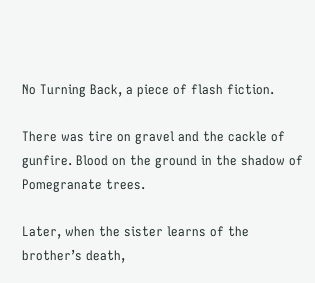No Turning Back, a piece of flash fiction.

There was tire on gravel and the cackle of gunfire. Blood on the ground in the shadow of Pomegranate trees.

Later, when the sister learns of the brother’s death,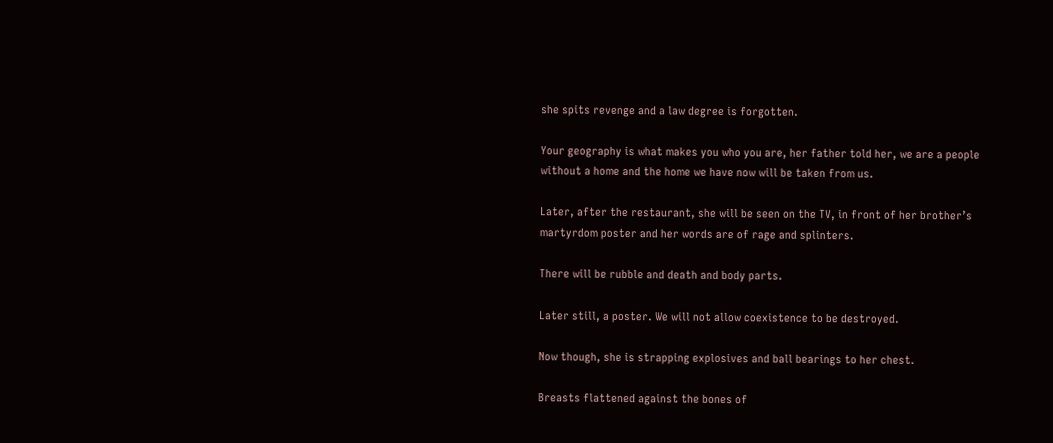she spits revenge and a law degree is forgotten.

Your geography is what makes you who you are, her father told her, we are a people without a home and the home we have now will be taken from us.

Later, after the restaurant, she will be seen on the TV, in front of her brother’s martyrdom poster and her words are of rage and splinters.

There will be rubble and death and body parts.

Later still, a poster. We will not allow coexistence to be destroyed.

Now though, she is strapping explosives and ball bearings to her chest.

Breasts flattened against the bones of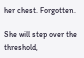her chest. Forgotten.

She will step over the threshold,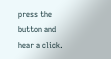press the button and hear a click.